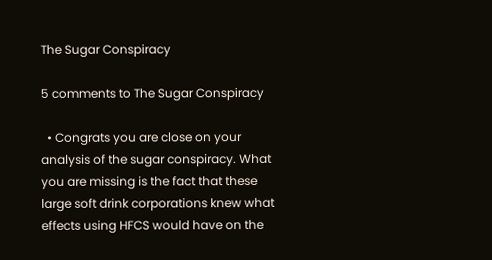The Sugar Conspiracy

5 comments to The Sugar Conspiracy

  • Congrats you are close on your analysis of the sugar conspiracy. What you are missing is the fact that these large soft drink corporations knew what effects using HFCS would have on the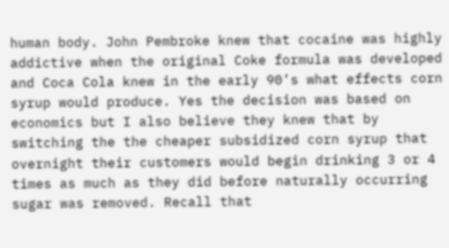human body. John Pembroke knew that cocaine was highly addictive when the original Coke formula was developed and Coca Cola knew in the early 90’s what effects corn syrup would produce. Yes the decision was based on economics but I also believe they knew that by switching the the cheaper subsidized corn syrup that overnight their customers would begin drinking 3 or 4 times as much as they did before naturally occurring sugar was removed. Recall that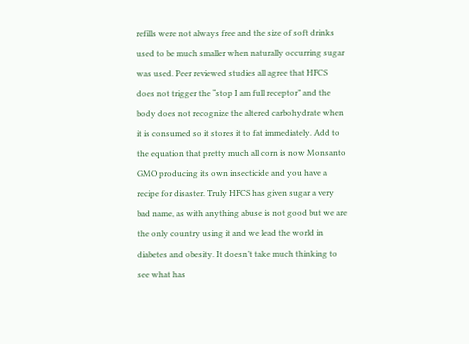refills were not always free and the size of soft drinks used to be much smaller when naturally occurring sugar was used. Peer reviewed studies all agree that HFCS does not trigger the “stop I am full receptor” and the body does not recognize the altered carbohydrate when it is consumed so it stores it to fat immediately. Add to the equation that pretty much all corn is now Monsanto GMO producing its own insecticide and you have a recipe for disaster. Truly HFCS has given sugar a very bad name, as with anything abuse is not good but we are the only country using it and we lead the world in diabetes and obesity. It doesn’t take much thinking to see what has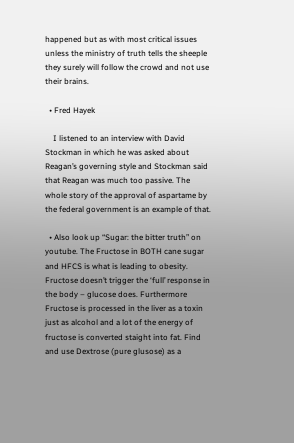happened but as with most critical issues unless the ministry of truth tells the sheeple they surely will follow the crowd and not use their brains.

  • Fred Hayek

    I listened to an interview with David Stockman in which he was asked about Reagan’s governing style and Stockman said that Reagan was much too passive. The whole story of the approval of aspartame by the federal government is an example of that.

  • Also look up “Sugar: the bitter truth” on youtube. The Fructose in BOTH cane sugar and HFCS is what is leading to obesity. Fructose doesn’t trigger the ‘full’ response in the body – glucose does. Furthermore Fructose is processed in the liver as a toxin just as alcohol and a lot of the energy of fructose is converted staight into fat. Find and use Dextrose (pure glusose) as a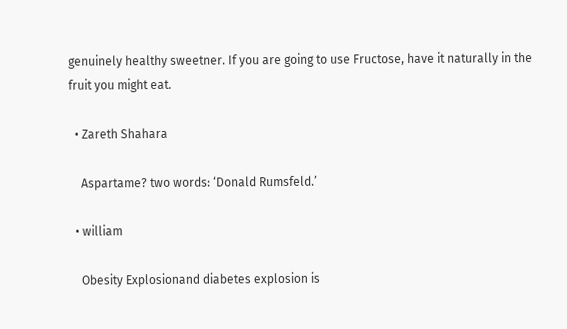genuinely healthy sweetner. If you are going to use Fructose, have it naturally in the fruit you might eat.

  • Zareth Shahara

    Aspartame? two words: ‘Donald Rumsfeld.’

  • william

    Obesity Explosionand diabetes explosion is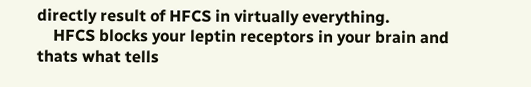directly result of HFCS in virtually everything.
    HFCS blocks your leptin receptors in your brain and thats what tells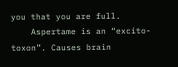you that you are full.
    Aspertame is an “excito-toxon”. Causes brain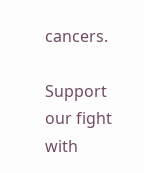cancers.

Support our fight with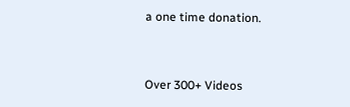a one time donation.


Over 300+ Videos